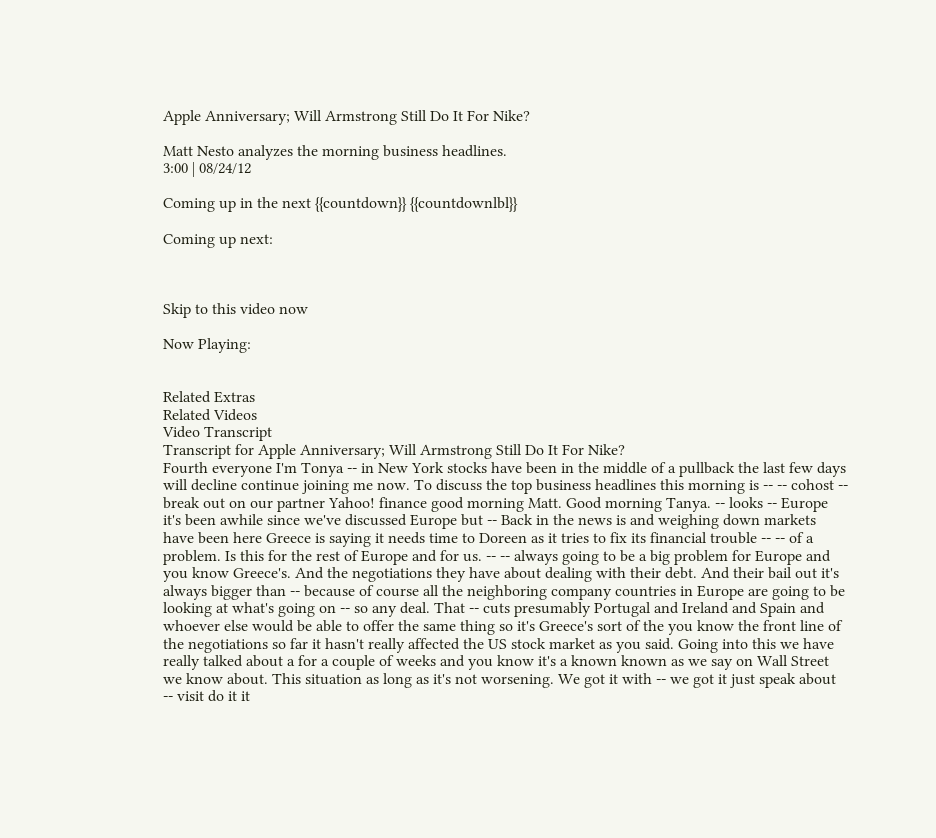Apple Anniversary; Will Armstrong Still Do It For Nike?

Matt Nesto analyzes the morning business headlines.
3:00 | 08/24/12

Coming up in the next {{countdown}} {{countdownlbl}}

Coming up next:



Skip to this video now

Now Playing:


Related Extras
Related Videos
Video Transcript
Transcript for Apple Anniversary; Will Armstrong Still Do It For Nike?
Fourth everyone I'm Tonya -- in New York stocks have been in the middle of a pullback the last few days will decline continue joining me now. To discuss the top business headlines this morning is -- -- cohost -- break out on our partner Yahoo! finance good morning Matt. Good morning Tanya. -- looks -- Europe it's been awhile since we've discussed Europe but -- Back in the news is and weighing down markets have been here Greece is saying it needs time to Doreen as it tries to fix its financial trouble -- -- of a problem. Is this for the rest of Europe and for us. -- -- always going to be a big problem for Europe and you know Greece's. And the negotiations they have about dealing with their debt. And their bail out it's always bigger than -- because of course all the neighboring company countries in Europe are going to be looking at what's going on -- so any deal. That -- cuts presumably Portugal and Ireland and Spain and whoever else would be able to offer the same thing so it's Greece's sort of the you know the front line of the negotiations so far it hasn't really affected the US stock market as you said. Going into this we have really talked about a for a couple of weeks and you know it's a known known as we say on Wall Street we know about. This situation as long as it's not worsening. We got it with -- we got it just speak about -- visit do it it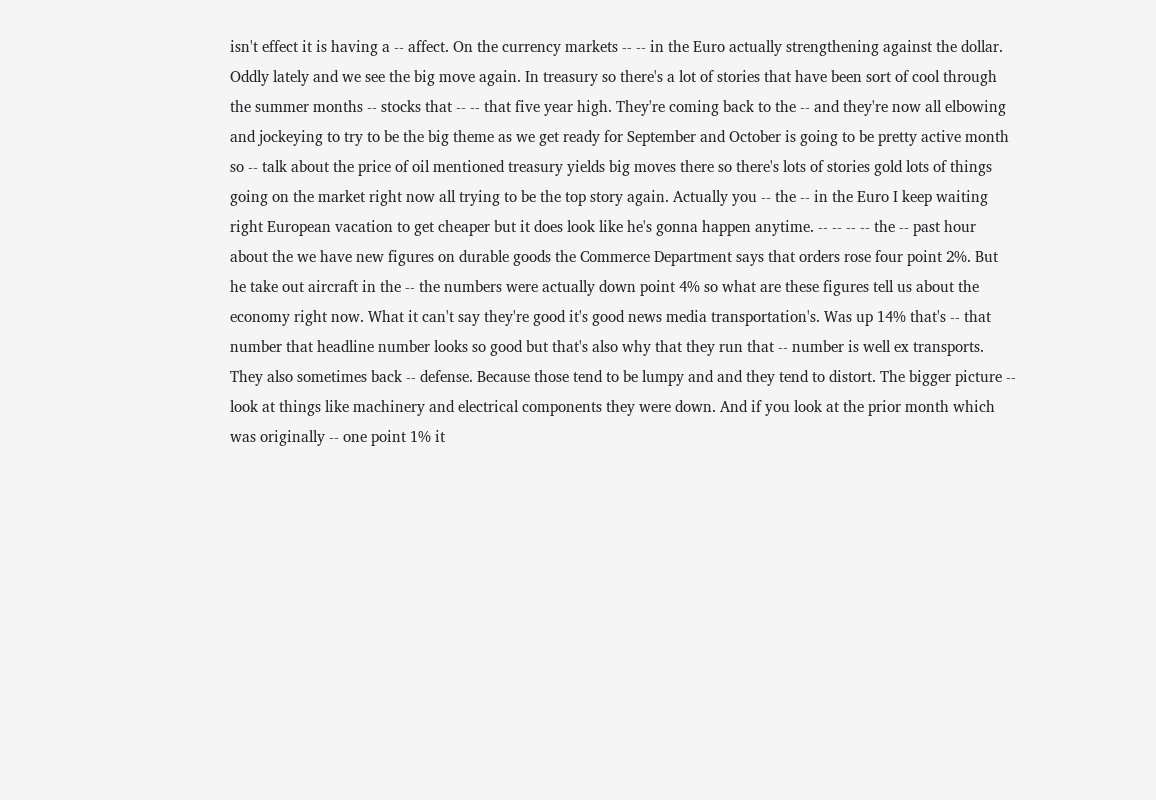isn't effect it is having a -- affect. On the currency markets -- -- in the Euro actually strengthening against the dollar. Oddly lately and we see the big move again. In treasury so there's a lot of stories that have been sort of cool through the summer months -- stocks that -- -- that five year high. They're coming back to the -- and they're now all elbowing and jockeying to try to be the big theme as we get ready for September and October is going to be pretty active month so -- talk about the price of oil mentioned treasury yields big moves there so there's lots of stories gold lots of things going on the market right now all trying to be the top story again. Actually you -- the -- in the Euro I keep waiting right European vacation to get cheaper but it does look like he's gonna happen anytime. -- -- -- -- the -- past hour about the we have new figures on durable goods the Commerce Department says that orders rose four point 2%. But he take out aircraft in the -- the numbers were actually down point 4% so what are these figures tell us about the economy right now. What it can't say they're good it's good news media transportation's. Was up 14% that's -- that number that headline number looks so good but that's also why that they run that -- number is well ex transports. They also sometimes back -- defense. Because those tend to be lumpy and and they tend to distort. The bigger picture -- look at things like machinery and electrical components they were down. And if you look at the prior month which was originally -- one point 1% it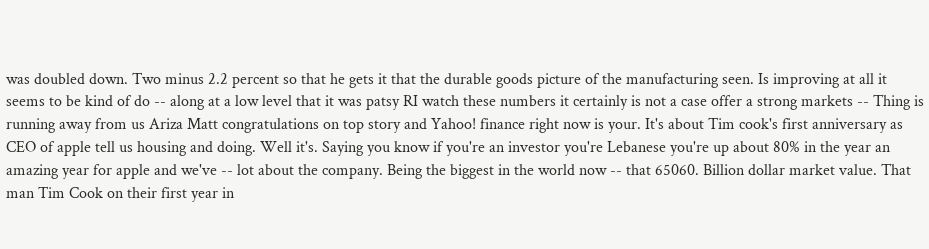was doubled down. Two minus 2.2 percent so that he gets it that the durable goods picture of the manufacturing seen. Is improving at all it seems to be kind of do -- along at a low level that it was patsy RI watch these numbers it certainly is not a case offer a strong markets -- Thing is running away from us Ariza Matt congratulations on top story and Yahoo! finance right now is your. It's about Tim cook's first anniversary as CEO of apple tell us housing and doing. Well it's. Saying you know if you're an investor you're Lebanese you're up about 80% in the year an amazing year for apple and we've -- lot about the company. Being the biggest in the world now -- that 65060. Billion dollar market value. That man Tim Cook on their first year in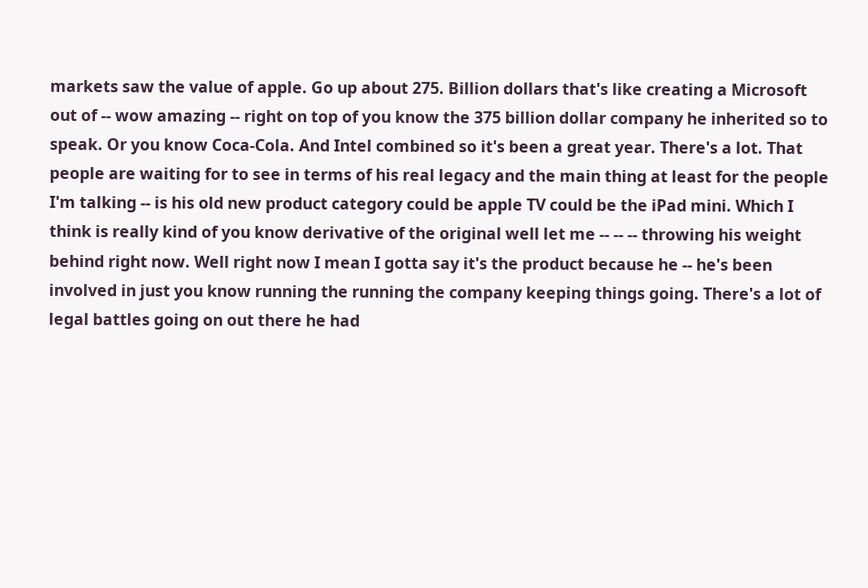markets saw the value of apple. Go up about 275. Billion dollars that's like creating a Microsoft out of -- wow amazing -- right on top of you know the 375 billion dollar company he inherited so to speak. Or you know Coca-Cola. And Intel combined so it's been a great year. There's a lot. That people are waiting for to see in terms of his real legacy and the main thing at least for the people I'm talking -- is his old new product category could be apple TV could be the iPad mini. Which I think is really kind of you know derivative of the original well let me -- -- -- throwing his weight behind right now. Well right now I mean I gotta say it's the product because he -- he's been involved in just you know running the running the company keeping things going. There's a lot of legal battles going on out there he had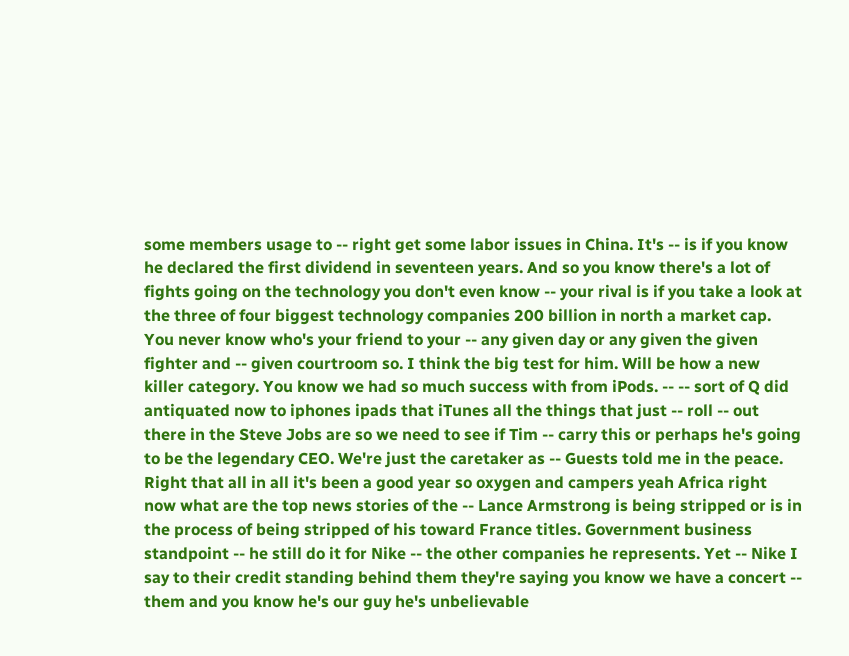some members usage to -- right get some labor issues in China. It's -- is if you know he declared the first dividend in seventeen years. And so you know there's a lot of fights going on the technology you don't even know -- your rival is if you take a look at the three of four biggest technology companies 200 billion in north a market cap. You never know who's your friend to your -- any given day or any given the given fighter and -- given courtroom so. I think the big test for him. Will be how a new killer category. You know we had so much success with from iPods. -- -- sort of Q did antiquated now to iphones ipads that iTunes all the things that just -- roll -- out there in the Steve Jobs are so we need to see if Tim -- carry this or perhaps he's going to be the legendary CEO. We're just the caretaker as -- Guests told me in the peace. Right that all in all it's been a good year so oxygen and campers yeah Africa right now what are the top news stories of the -- Lance Armstrong is being stripped or is in the process of being stripped of his toward France titles. Government business standpoint -- he still do it for Nike -- the other companies he represents. Yet -- Nike I say to their credit standing behind them they're saying you know we have a concert -- them and you know he's our guy he's unbelievable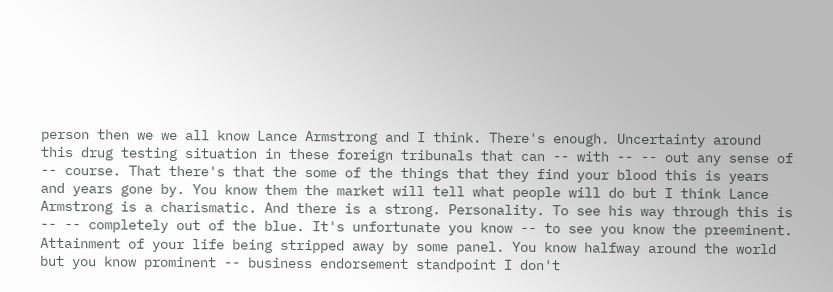person then we we all know Lance Armstrong and I think. There's enough. Uncertainty around this drug testing situation in these foreign tribunals that can -- with -- -- out any sense of -- course. That there's that the some of the things that they find your blood this is years and years gone by. You know them the market will tell what people will do but I think Lance Armstrong is a charismatic. And there is a strong. Personality. To see his way through this is -- -- completely out of the blue. It's unfortunate you know -- to see you know the preeminent. Attainment of your life being stripped away by some panel. You know halfway around the world but you know prominent -- business endorsement standpoint I don't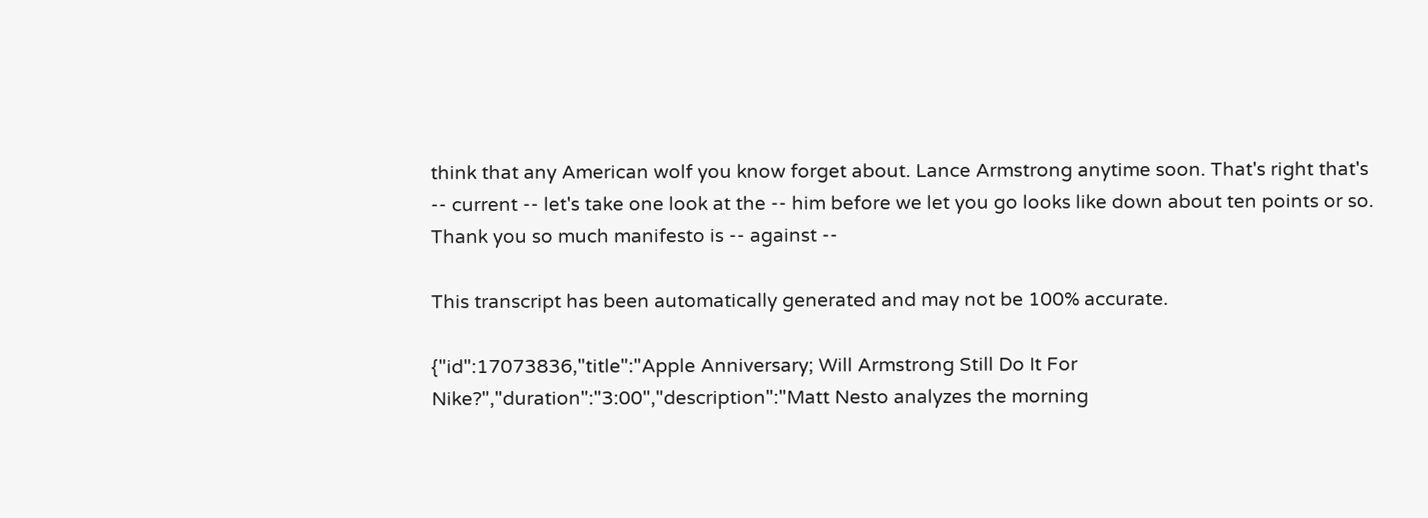think that any American wolf you know forget about. Lance Armstrong anytime soon. That's right that's -- current -- let's take one look at the -- him before we let you go looks like down about ten points or so. Thank you so much manifesto is -- against --

This transcript has been automatically generated and may not be 100% accurate.

{"id":17073836,"title":"Apple Anniversary; Will Armstrong Still Do It For Nike?","duration":"3:00","description":"Matt Nesto analyzes the morning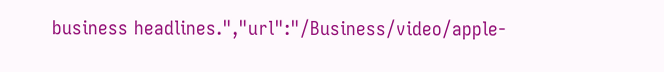business headlines.","url":"/Business/video/apple-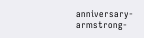anniversary-armstrong-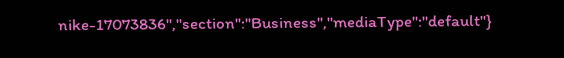nike-17073836","section":"Business","mediaType":"default"}